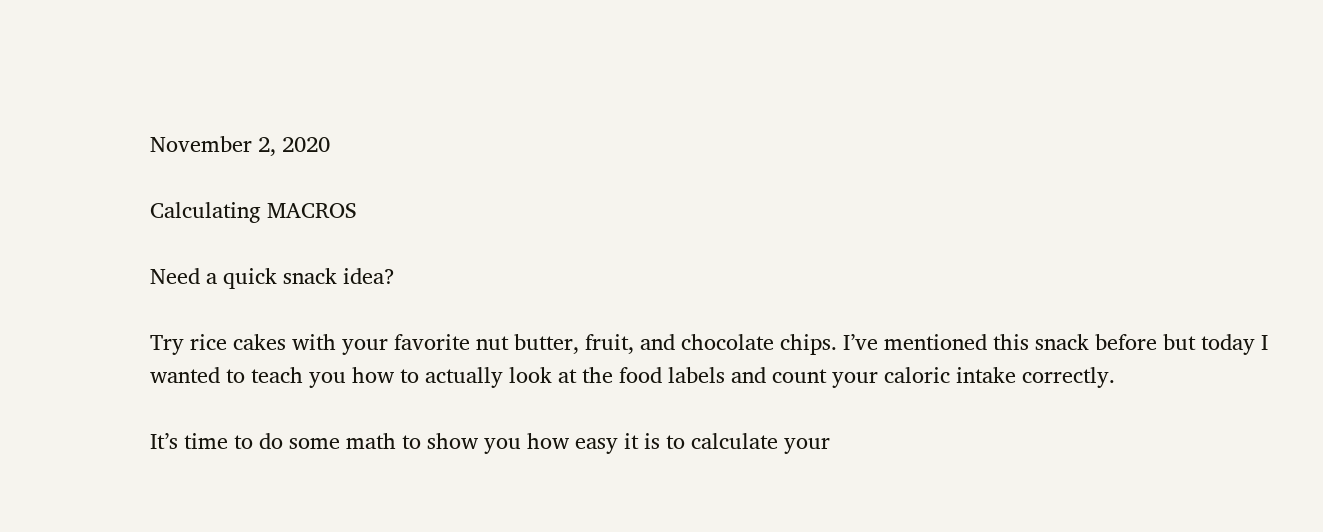November 2, 2020

Calculating MACROS

Need a quick snack idea?

Try rice cakes with your favorite nut butter, fruit, and chocolate chips. I’ve mentioned this snack before but today I wanted to teach you how to actually look at the food labels and count your caloric intake correctly.

It’s time to do some math to show you how easy it is to calculate your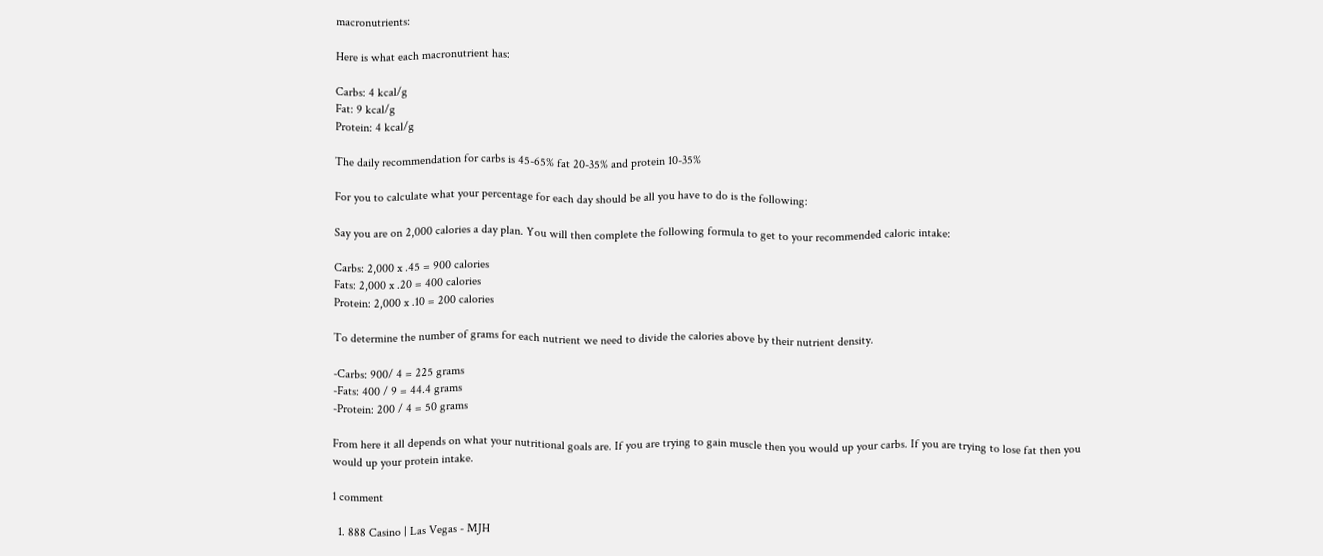macronutrients:

Here is what each macronutrient has:

Carbs: 4 kcal/g
Fat: 9 kcal/g
Protein: 4 kcal/g

The daily recommendation for carbs is 45-65% fat 20-35% and protein 10-35%

For you to calculate what your percentage for each day should be all you have to do is the following:

Say you are on 2,000 calories a day plan. You will then complete the following formula to get to your recommended caloric intake:

Carbs: 2,000 x .45 = 900 calories
Fats: 2,000 x .20 = 400 calories
Protein: 2,000 x .10 = 200 calories

To determine the number of grams for each nutrient we need to divide the calories above by their nutrient density.

-Carbs: 900/ 4 = 225 grams
-Fats: 400 / 9 = 44.4 grams
-Protein: 200 / 4 = 50 grams

From here it all depends on what your nutritional goals are. If you are trying to gain muscle then you would up your carbs. If you are trying to lose fat then you would up your protein intake.

1 comment

  1. 888 Casino | Las Vegas - MJH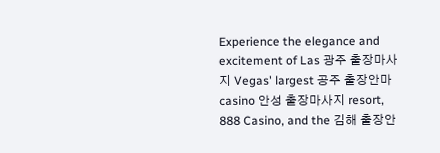Experience the elegance and excitement of Las 광주 출장마사지 Vegas' largest 공주 출장안마 casino 안성 출장마사지 resort, 888 Casino, and the 김해 출장안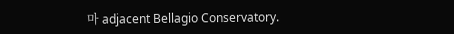마 adjacent Bellagio Conservatory.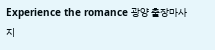Experience the romance 광양 출장마사지